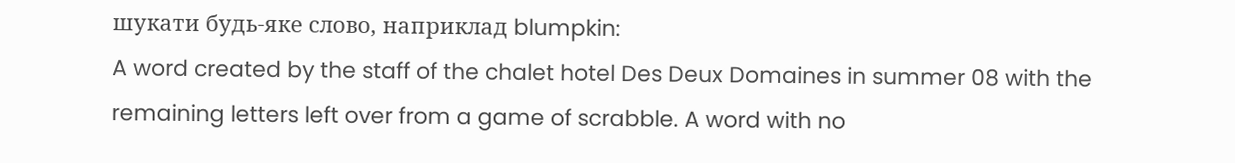шукати будь-яке слово, наприклад blumpkin:
A word created by the staff of the chalet hotel Des Deux Domaines in summer 08 with the remaining letters left over from a game of scrabble. A word with no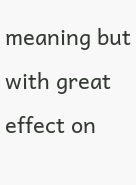meaning but with great effect on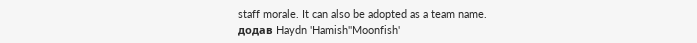staff morale. It can also be adopted as a team name.
додав Haydn 'Hamish''Moonfish'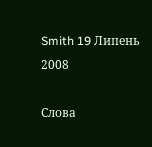Smith 19 Липень 2008

Слова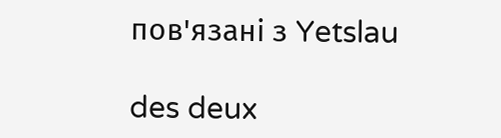пов'язані з Yetslau

des deux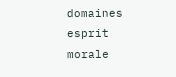domaines esprit morale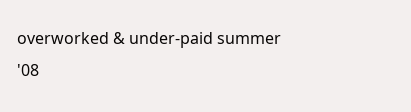overworked & under-paid summer '08